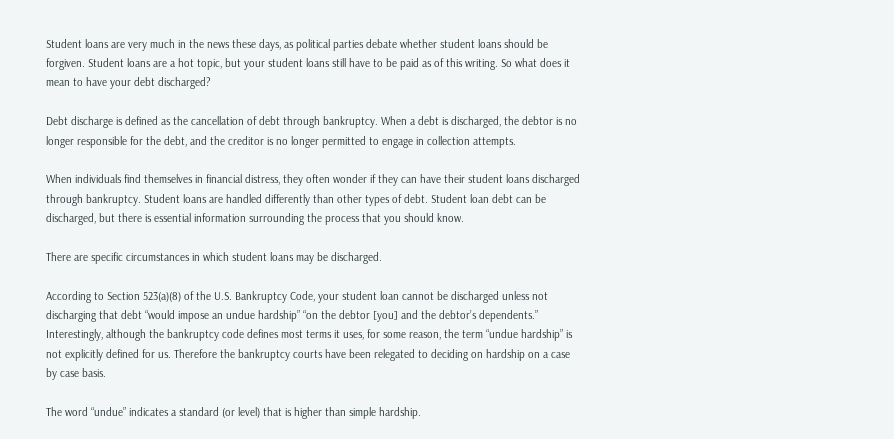Student loans are very much in the news these days, as political parties debate whether student loans should be forgiven. Student loans are a hot topic, but your student loans still have to be paid as of this writing. So what does it mean to have your debt discharged?

Debt discharge is defined as the cancellation of debt through bankruptcy. When a debt is discharged, the debtor is no longer responsible for the debt, and the creditor is no longer permitted to engage in collection attempts.

When individuals find themselves in financial distress, they often wonder if they can have their student loans discharged through bankruptcy. Student loans are handled differently than other types of debt. Student loan debt can be discharged, but there is essential information surrounding the process that you should know.

There are specific circumstances in which student loans may be discharged.

According to Section 523(a)(8) of the U.S. Bankruptcy Code, your student loan cannot be discharged unless not discharging that debt “would impose an undue hardship” “on the debtor [you] and the debtor’s dependents.” Interestingly, although the bankruptcy code defines most terms it uses, for some reason, the term “undue hardship” is not explicitly defined for us. Therefore the bankruptcy courts have been relegated to deciding on hardship on a case by case basis.

The word “undue” indicates a standard (or level) that is higher than simple hardship.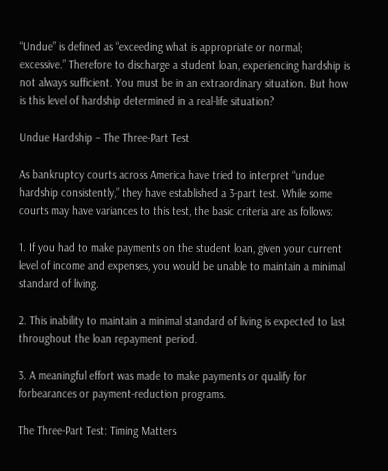“Undue” is defined as “exceeding what is appropriate or normal; excessive.” Therefore to discharge a student loan, experiencing hardship is not always sufficient. You must be in an extraordinary situation. But how is this level of hardship determined in a real-life situation?

Undue Hardship – The Three-Part Test

As bankruptcy courts across America have tried to interpret “undue hardship consistently,” they have established a 3-part test. While some courts may have variances to this test, the basic criteria are as follows:

1. If you had to make payments on the student loan, given your current level of income and expenses, you would be unable to maintain a minimal standard of living.

2. This inability to maintain a minimal standard of living is expected to last throughout the loan repayment period.

3. A meaningful effort was made to make payments or qualify for forbearances or payment-reduction programs.

The Three-Part Test: Timing Matters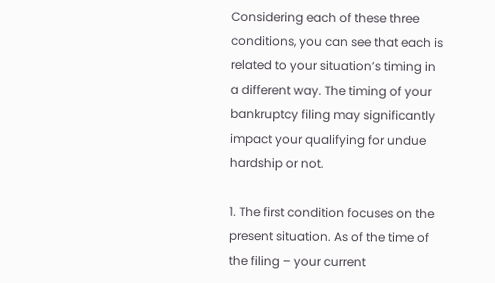Considering each of these three conditions, you can see that each is related to your situation’s timing in a different way. The timing of your bankruptcy filing may significantly impact your qualifying for undue hardship or not.

1. The first condition focuses on the present situation. As of the time of the filing – your current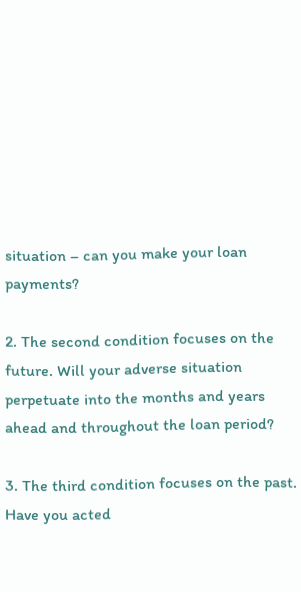situation – can you make your loan payments?

2. The second condition focuses on the future. Will your adverse situation perpetuate into the months and years ahead and throughout the loan period?

3. The third condition focuses on the past. Have you acted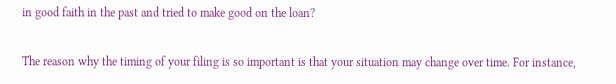in good faith in the past and tried to make good on the loan?

The reason why the timing of your filing is so important is that your situation may change over time. For instance,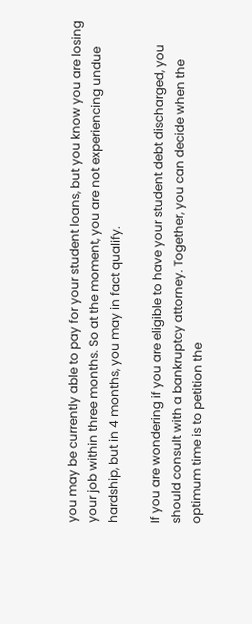you may be currently able to pay for your student loans, but you know you are losing your job within three months. So at the moment, you are not experiencing undue hardship, but in 4 months, you may in fact qualify.

If you are wondering if you are eligible to have your student debt discharged, you should consult with a bankruptcy attorney. Together, you can decide when the optimum time is to petition the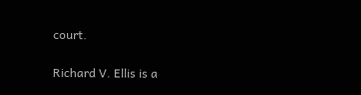court.

Richard V. Ellis is a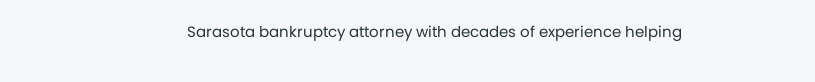Sarasota bankruptcy attorney with decades of experience helping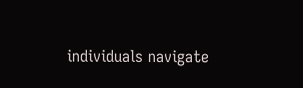individuals navigate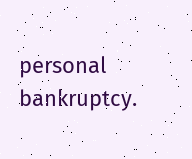personal bankruptcy.